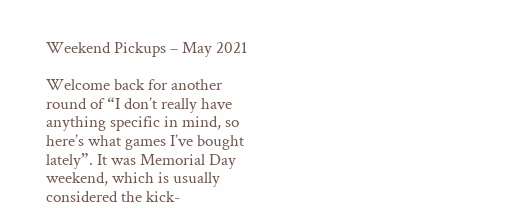Weekend Pickups – May 2021

Welcome back for another round of “I don’t really have anything specific in mind, so here’s what games I’ve bought lately”. It was Memorial Day weekend, which is usually considered the kick-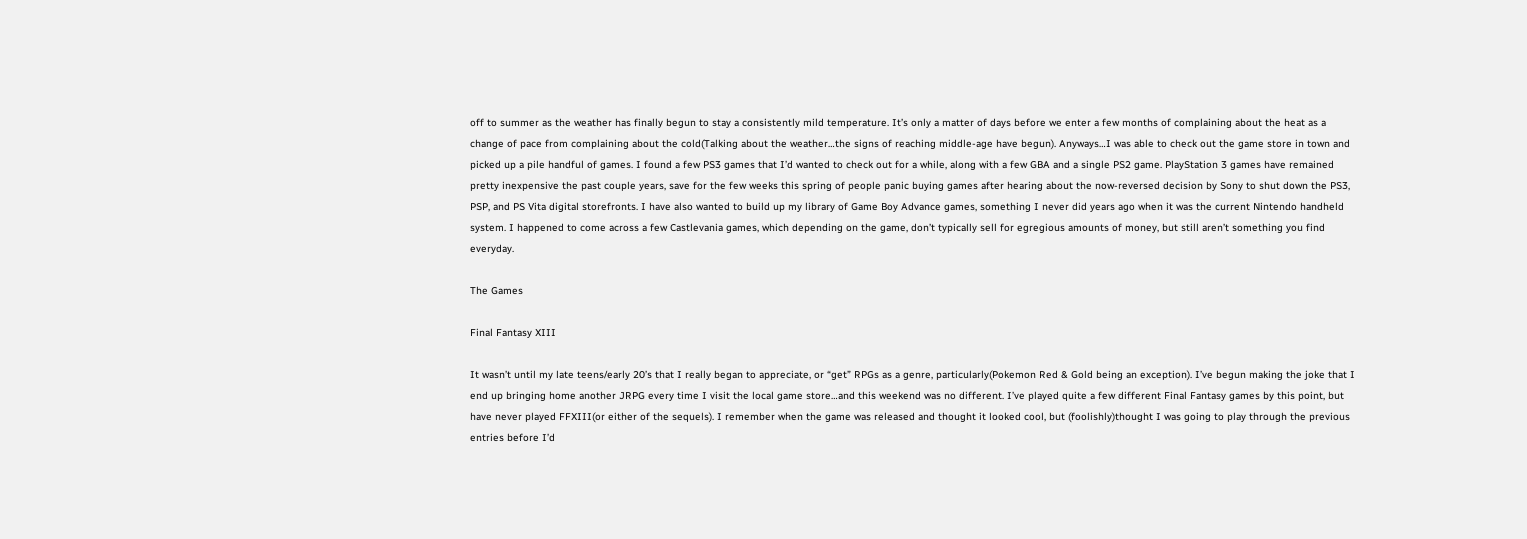off to summer as the weather has finally begun to stay a consistently mild temperature. It’s only a matter of days before we enter a few months of complaining about the heat as a change of pace from complaining about the cold(Talking about the weather…the signs of reaching middle-age have begun). Anyways…I was able to check out the game store in town and picked up a pile handful of games. I found a few PS3 games that I’d wanted to check out for a while, along with a few GBA and a single PS2 game. PlayStation 3 games have remained pretty inexpensive the past couple years, save for the few weeks this spring of people panic buying games after hearing about the now-reversed decision by Sony to shut down the PS3, PSP, and PS Vita digital storefronts. I have also wanted to build up my library of Game Boy Advance games, something I never did years ago when it was the current Nintendo handheld system. I happened to come across a few Castlevania games, which depending on the game, don’t typically sell for egregious amounts of money, but still aren’t something you find everyday.

The Games

Final Fantasy XIII

It wasn’t until my late teens/early 20’s that I really began to appreciate, or “get” RPGs as a genre, particularly(Pokemon Red & Gold being an exception). I’ve begun making the joke that I end up bringing home another JRPG every time I visit the local game store…and this weekend was no different. I’ve played quite a few different Final Fantasy games by this point, but have never played FFXIII(or either of the sequels). I remember when the game was released and thought it looked cool, but (foolishly)thought I was going to play through the previous entries before I’d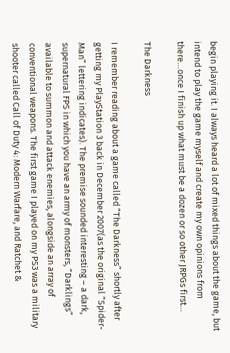begin playing it. I always heard a lot of mixed things about the game, but intend to play the game myself and create my own opinions from there…once I finish up what must be a dozen or so other JRPGs first…

The Darkness

I remember reading about a game called “The Darkness” shortly after getting my PlayStation 3 back in December 2007(as the original “Spider-Man” lettering indicates). The premise sounded interesting – a dark, supernatural FPS in which you have an army of monsters, “Darklings” available to summon and attack enemies, alongside an array of conventional weapons. The first game I played on my PS3 was a military shooter called Call of Duty 4: Modern Warfare, and Ratchet &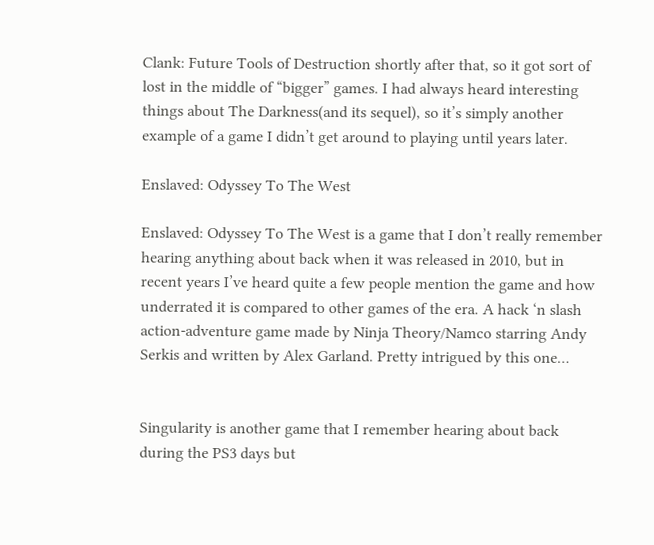Clank: Future Tools of Destruction shortly after that, so it got sort of lost in the middle of “bigger” games. I had always heard interesting things about The Darkness(and its sequel), so it’s simply another example of a game I didn’t get around to playing until years later.

Enslaved: Odyssey To The West

Enslaved: Odyssey To The West is a game that I don’t really remember hearing anything about back when it was released in 2010, but in recent years I’ve heard quite a few people mention the game and how underrated it is compared to other games of the era. A hack ‘n slash action-adventure game made by Ninja Theory/Namco starring Andy Serkis and written by Alex Garland. Pretty intrigued by this one…


Singularity is another game that I remember hearing about back during the PS3 days but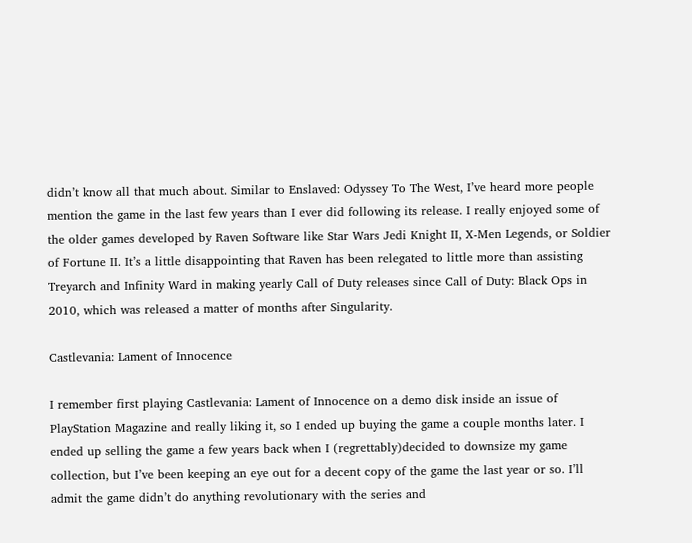didn’t know all that much about. Similar to Enslaved: Odyssey To The West, I’ve heard more people mention the game in the last few years than I ever did following its release. I really enjoyed some of the older games developed by Raven Software like Star Wars Jedi Knight II, X-Men Legends, or Soldier of Fortune II. It’s a little disappointing that Raven has been relegated to little more than assisting Treyarch and Infinity Ward in making yearly Call of Duty releases since Call of Duty: Black Ops in 2010, which was released a matter of months after Singularity.

Castlevania: Lament of Innocence

I remember first playing Castlevania: Lament of Innocence on a demo disk inside an issue of PlayStation Magazine and really liking it, so I ended up buying the game a couple months later. I ended up selling the game a few years back when I (regrettably)decided to downsize my game collection, but I’ve been keeping an eye out for a decent copy of the game the last year or so. I’ll admit the game didn’t do anything revolutionary with the series and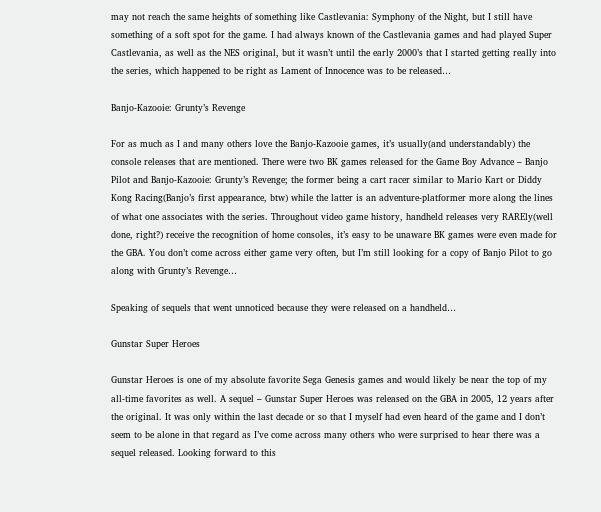may not reach the same heights of something like Castlevania: Symphony of the Night, but I still have something of a soft spot for the game. I had always known of the Castlevania games and had played Super Castlevania, as well as the NES original, but it wasn’t until the early 2000’s that I started getting really into the series, which happened to be right as Lament of Innocence was to be released…

Banjo-Kazooie: Grunty’s Revenge

For as much as I and many others love the Banjo-Kazooie games, it’s usually(and understandably) the console releases that are mentioned. There were two BK games released for the Game Boy Advance – Banjo Pilot and Banjo-Kazooie: Grunty’s Revenge; the former being a cart racer similar to Mario Kart or Diddy Kong Racing(Banjo’s first appearance, btw) while the latter is an adventure-platformer more along the lines of what one associates with the series. Throughout video game history, handheld releases very RAREly(well done, right?) receive the recognition of home consoles, it’s easy to be unaware BK games were even made for the GBA. You don’t come across either game very often, but I’m still looking for a copy of Banjo Pilot to go along with Grunty’s Revenge…

Speaking of sequels that went unnoticed because they were released on a handheld…

Gunstar Super Heroes

Gunstar Heroes is one of my absolute favorite Sega Genesis games and would likely be near the top of my all-time favorites as well. A sequel – Gunstar Super Heroes was released on the GBA in 2005, 12 years after the original. It was only within the last decade or so that I myself had even heard of the game and I don’t seem to be alone in that regard as I’ve come across many others who were surprised to hear there was a sequel released. Looking forward to this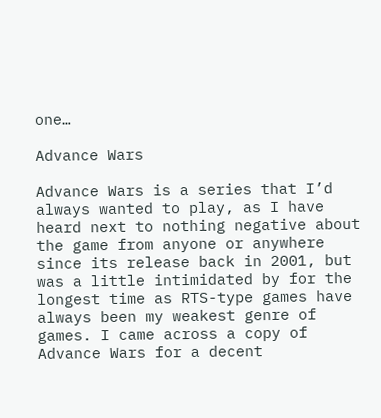one…

Advance Wars

Advance Wars is a series that I’d always wanted to play, as I have heard next to nothing negative about the game from anyone or anywhere since its release back in 2001, but was a little intimidated by for the longest time as RTS-type games have always been my weakest genre of games. I came across a copy of Advance Wars for a decent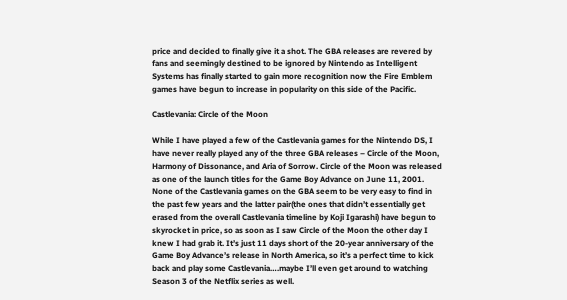price and decided to finally give it a shot. The GBA releases are revered by fans and seemingly destined to be ignored by Nintendo as Intelligent Systems has finally started to gain more recognition now the Fire Emblem games have begun to increase in popularity on this side of the Pacific.

Castlevania: Circle of the Moon

While I have played a few of the Castlevania games for the Nintendo DS, I have never really played any of the three GBA releases – Circle of the Moon, Harmony of Dissonance, and Aria of Sorrow. Circle of the Moon was released as one of the launch titles for the Game Boy Advance on June 11, 2001. None of the Castlevania games on the GBA seem to be very easy to find in the past few years and the latter pair(the ones that didn’t essentially get erased from the overall Castlevania timeline by Koji Igarashi) have begun to skyrocket in price, so as soon as I saw Circle of the Moon the other day I knew I had grab it. It’s just 11 days short of the 20-year anniversary of the Game Boy Advance’s release in North America, so it’s a perfect time to kick back and play some Castlevania….maybe I’ll even get around to watching Season 3 of the Netflix series as well.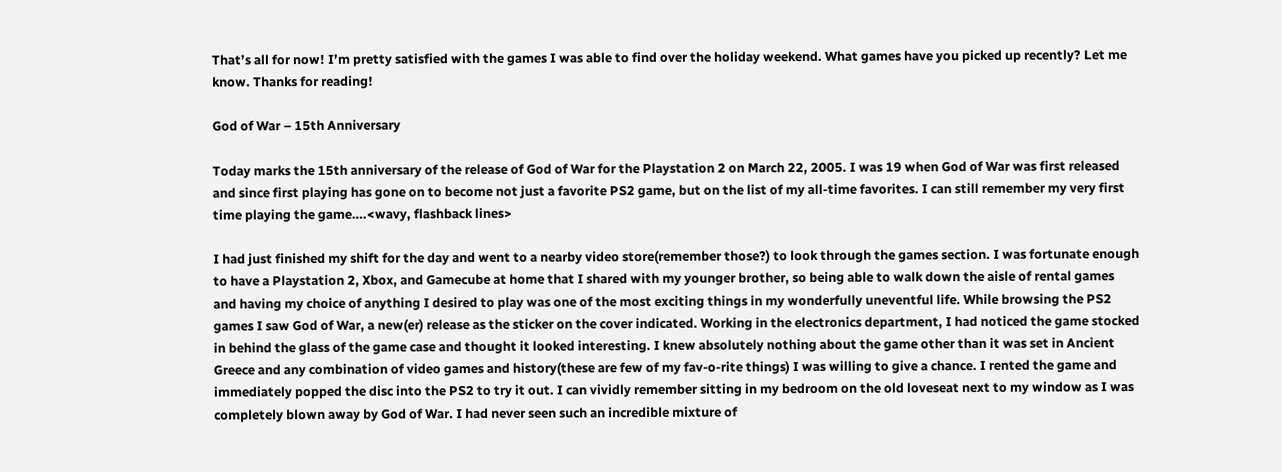That’s all for now! I’m pretty satisfied with the games I was able to find over the holiday weekend. What games have you picked up recently? Let me know. Thanks for reading!

God of War – 15th Anniversary

Today marks the 15th anniversary of the release of God of War for the Playstation 2 on March 22, 2005. I was 19 when God of War was first released and since first playing has gone on to become not just a favorite PS2 game, but on the list of my all-time favorites. I can still remember my very first time playing the game….<wavy, flashback lines>

I had just finished my shift for the day and went to a nearby video store(remember those?) to look through the games section. I was fortunate enough to have a Playstation 2, Xbox, and Gamecube at home that I shared with my younger brother, so being able to walk down the aisle of rental games and having my choice of anything I desired to play was one of the most exciting things in my wonderfully uneventful life. While browsing the PS2 games I saw God of War, a new(er) release as the sticker on the cover indicated. Working in the electronics department, I had noticed the game stocked in behind the glass of the game case and thought it looked interesting. I knew absolutely nothing about the game other than it was set in Ancient Greece and any combination of video games and history(these are few of my fav-o-rite things) I was willing to give a chance. I rented the game and immediately popped the disc into the PS2 to try it out. I can vividly remember sitting in my bedroom on the old loveseat next to my window as I was completely blown away by God of War. I had never seen such an incredible mixture of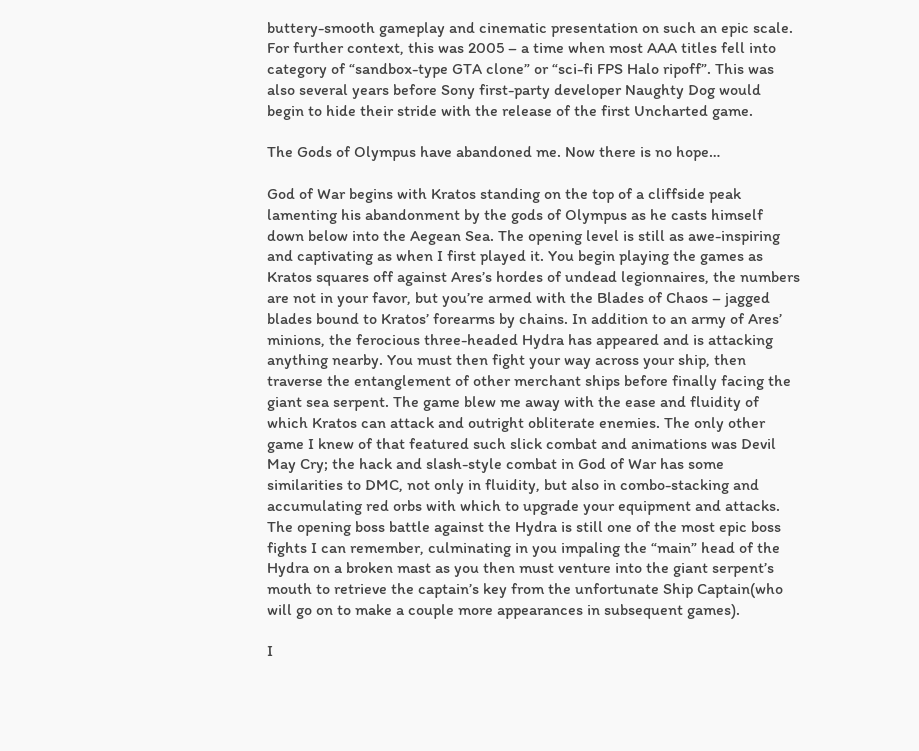buttery-smooth gameplay and cinematic presentation on such an epic scale. For further context, this was 2005 – a time when most AAA titles fell into category of “sandbox-type GTA clone” or “sci-fi FPS Halo ripoff”. This was also several years before Sony first-party developer Naughty Dog would begin to hide their stride with the release of the first Uncharted game.

The Gods of Olympus have abandoned me. Now there is no hope…

God of War begins with Kratos standing on the top of a cliffside peak lamenting his abandonment by the gods of Olympus as he casts himself down below into the Aegean Sea. The opening level is still as awe-inspiring and captivating as when I first played it. You begin playing the games as Kratos squares off against Ares’s hordes of undead legionnaires, the numbers are not in your favor, but you’re armed with the Blades of Chaos – jagged blades bound to Kratos’ forearms by chains. In addition to an army of Ares’ minions, the ferocious three-headed Hydra has appeared and is attacking anything nearby. You must then fight your way across your ship, then traverse the entanglement of other merchant ships before finally facing the giant sea serpent. The game blew me away with the ease and fluidity of which Kratos can attack and outright obliterate enemies. The only other game I knew of that featured such slick combat and animations was Devil May Cry; the hack and slash-style combat in God of War has some similarities to DMC, not only in fluidity, but also in combo-stacking and accumulating red orbs with which to upgrade your equipment and attacks. The opening boss battle against the Hydra is still one of the most epic boss fights I can remember, culminating in you impaling the “main” head of the Hydra on a broken mast as you then must venture into the giant serpent’s mouth to retrieve the captain’s key from the unfortunate Ship Captain(who will go on to make a couple more appearances in subsequent games).

I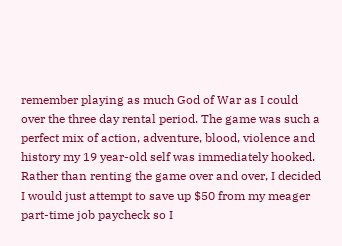remember playing as much God of War as I could over the three day rental period. The game was such a perfect mix of action, adventure, blood, violence and history my 19 year-old self was immediately hooked. Rather than renting the game over and over, I decided I would just attempt to save up $50 from my meager part-time job paycheck so I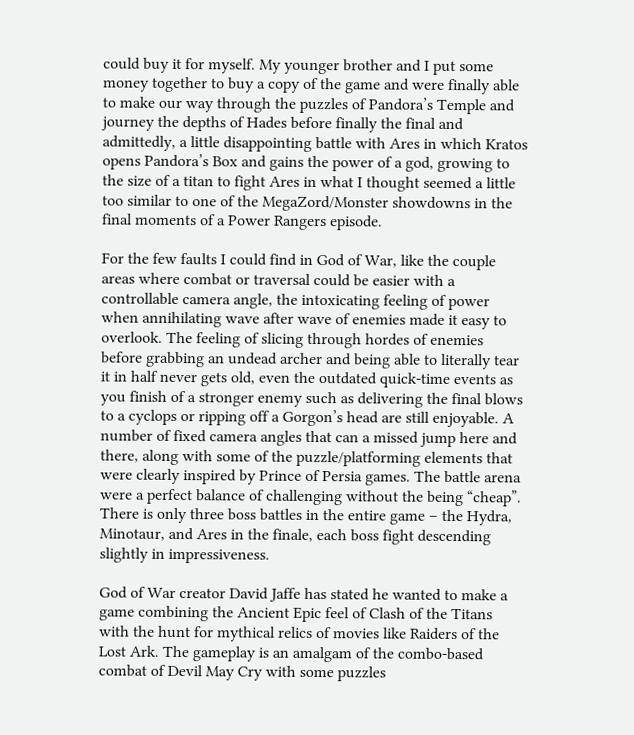could buy it for myself. My younger brother and I put some money together to buy a copy of the game and were finally able to make our way through the puzzles of Pandora’s Temple and journey the depths of Hades before finally the final and admittedly, a little disappointing battle with Ares in which Kratos opens Pandora’s Box and gains the power of a god, growing to the size of a titan to fight Ares in what I thought seemed a little too similar to one of the MegaZord/Monster showdowns in the final moments of a Power Rangers episode.

For the few faults I could find in God of War, like the couple areas where combat or traversal could be easier with a controllable camera angle, the intoxicating feeling of power when annihilating wave after wave of enemies made it easy to overlook. The feeling of slicing through hordes of enemies before grabbing an undead archer and being able to literally tear it in half never gets old, even the outdated quick-time events as you finish of a stronger enemy such as delivering the final blows to a cyclops or ripping off a Gorgon’s head are still enjoyable. A number of fixed camera angles that can a missed jump here and there, along with some of the puzzle/platforming elements that were clearly inspired by Prince of Persia games. The battle arena were a perfect balance of challenging without the being “cheap”. There is only three boss battles in the entire game – the Hydra, Minotaur, and Ares in the finale, each boss fight descending slightly in impressiveness.

God of War creator David Jaffe has stated he wanted to make a game combining the Ancient Epic feel of Clash of the Titans with the hunt for mythical relics of movies like Raiders of the Lost Ark. The gameplay is an amalgam of the combo-based combat of Devil May Cry with some puzzles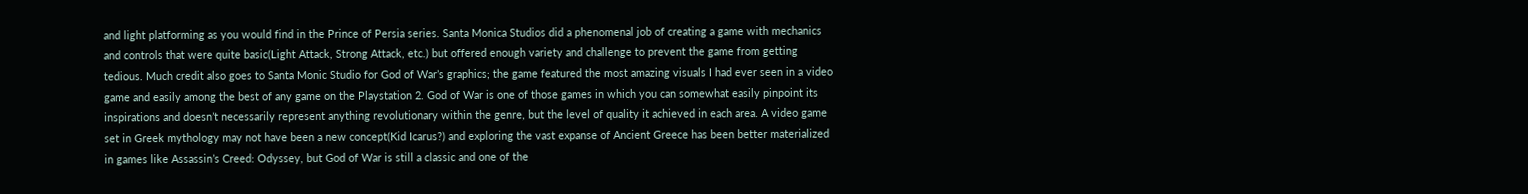and light platforming as you would find in the Prince of Persia series. Santa Monica Studios did a phenomenal job of creating a game with mechanics and controls that were quite basic(Light Attack, Strong Attack, etc.) but offered enough variety and challenge to prevent the game from getting tedious. Much credit also goes to Santa Monic Studio for God of War’s graphics; the game featured the most amazing visuals I had ever seen in a video game and easily among the best of any game on the Playstation 2. God of War is one of those games in which you can somewhat easily pinpoint its inspirations and doesn’t necessarily represent anything revolutionary within the genre, but the level of quality it achieved in each area. A video game set in Greek mythology may not have been a new concept(Kid Icarus?) and exploring the vast expanse of Ancient Greece has been better materialized in games like Assassin’s Creed: Odyssey, but God of War is still a classic and one of the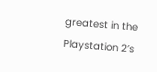greatest in the Playstation 2’s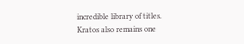incredible library of titles. Kratos also remains one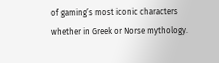of gaming’s most iconic characters whether in Greek or Norse mythology.